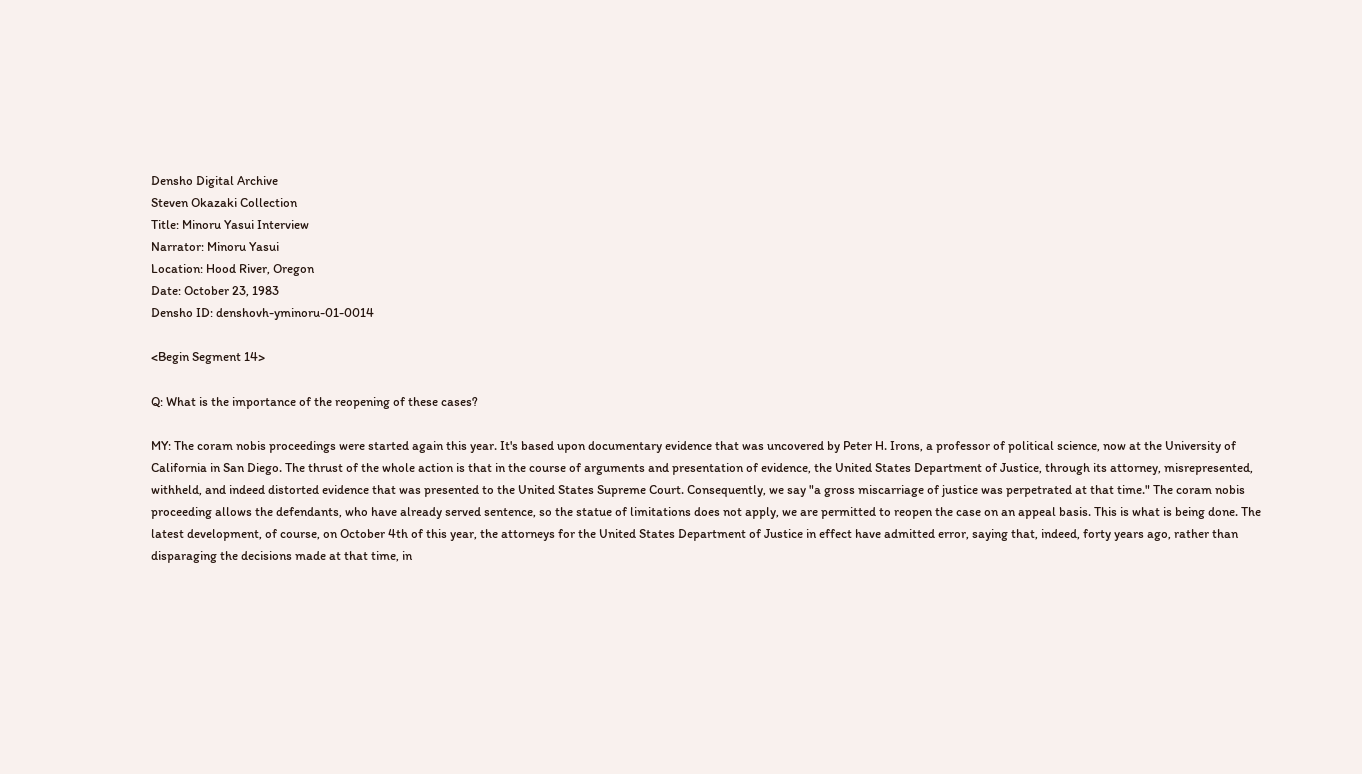Densho Digital Archive
Steven Okazaki Collection
Title: Minoru Yasui Interview
Narrator: Minoru Yasui
Location: Hood River, Oregon
Date: October 23, 1983
Densho ID: denshovh-yminoru-01-0014

<Begin Segment 14>

Q: What is the importance of the reopening of these cases?

MY: The coram nobis proceedings were started again this year. It's based upon documentary evidence that was uncovered by Peter H. Irons, a professor of political science, now at the University of California in San Diego. The thrust of the whole action is that in the course of arguments and presentation of evidence, the United States Department of Justice, through its attorney, misrepresented, withheld, and indeed distorted evidence that was presented to the United States Supreme Court. Consequently, we say "a gross miscarriage of justice was perpetrated at that time." The coram nobis proceeding allows the defendants, who have already served sentence, so the statue of limitations does not apply, we are permitted to reopen the case on an appeal basis. This is what is being done. The latest development, of course, on October 4th of this year, the attorneys for the United States Department of Justice in effect have admitted error, saying that, indeed, forty years ago, rather than disparaging the decisions made at that time, in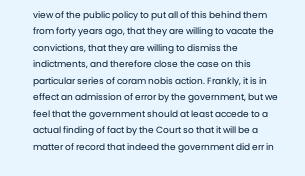view of the public policy to put all of this behind them from forty years ago, that they are willing to vacate the convictions, that they are willing to dismiss the indictments, and therefore close the case on this particular series of coram nobis action. Frankly, it is in effect an admission of error by the government, but we feel that the government should at least accede to a actual finding of fact by the Court so that it will be a matter of record that indeed the government did err in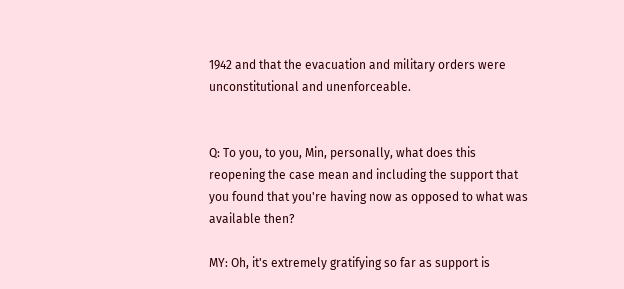1942 and that the evacuation and military orders were unconstitutional and unenforceable.


Q: To you, to you, Min, personally, what does this reopening the case mean and including the support that you found that you're having now as opposed to what was available then?

MY: Oh, it's extremely gratifying so far as support is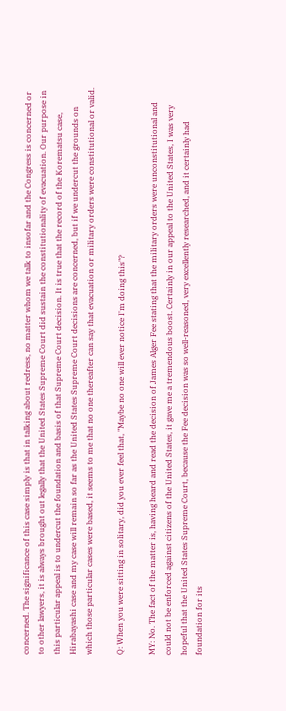concerned. The significance of this case simply is that in talking about redress, no matter whom we talk to insofar and the Congress is concerned or to other lawyers, it is always brought out legally that the United States Supreme Court did sustain the constitutionality of evacuation. Our purpose in this particular appeal is to undercut the foundation and basis of that Supreme Court decision. It is true that the record of the Korematsu case, Hirabayashi case and my case will remain so far as the United States Supreme Court decisions are concerned, but if we undercut the grounds on which those particular cases were based, it seems to me that no one thereafter can say that evacuation or military orders were constitutional or valid.

Q: When you were sitting in solitary, did you ever feel that, "Maybe no one will ever notice I'm doing this"?

MY: No. The fact of the matter is, having heard and read the decision of James Alger Fee stating that the military orders were unconstitutional and could not be enforced against citizens of the United States, it gave me a tremendous boost. Certainly in our appeal to the United States, I was very hopeful that the United States Supreme Court, because the Fee decision was so well-reasoned, very excellently researched, and it certainly had foundation for its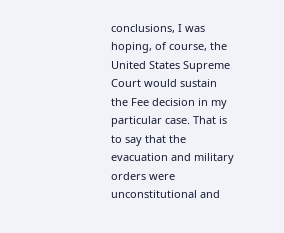conclusions, I was hoping, of course, the United States Supreme Court would sustain the Fee decision in my particular case. That is to say that the evacuation and military orders were unconstitutional and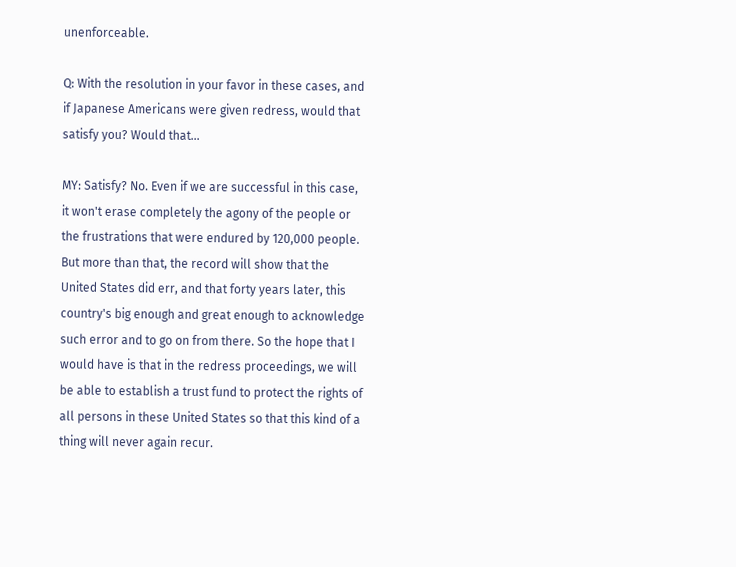unenforceable.

Q: With the resolution in your favor in these cases, and if Japanese Americans were given redress, would that satisfy you? Would that...

MY: Satisfy? No. Even if we are successful in this case, it won't erase completely the agony of the people or the frustrations that were endured by 120,000 people. But more than that, the record will show that the United States did err, and that forty years later, this country's big enough and great enough to acknowledge such error and to go on from there. So the hope that I would have is that in the redress proceedings, we will be able to establish a trust fund to protect the rights of all persons in these United States so that this kind of a thing will never again recur.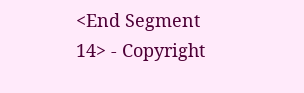<End Segment 14> - Copyright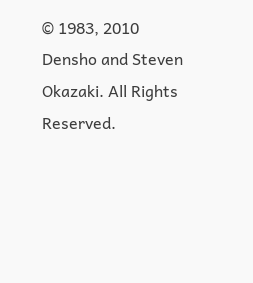© 1983, 2010 Densho and Steven Okazaki. All Rights Reserved.